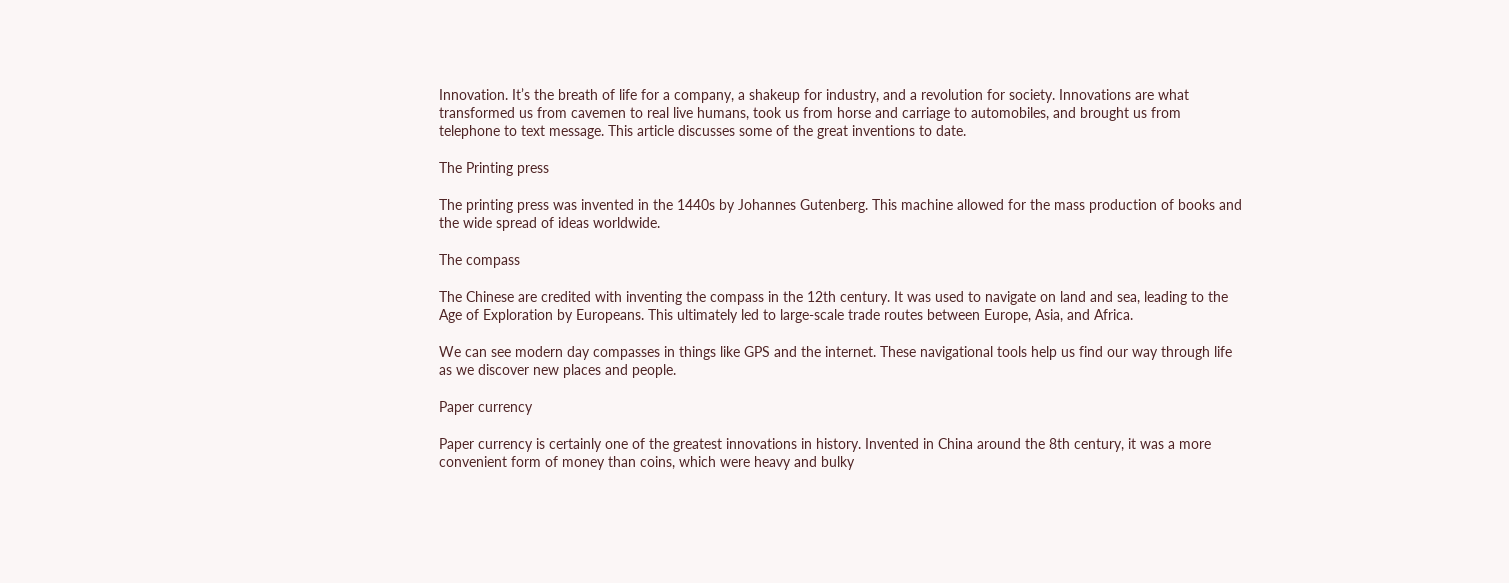Innovation. It’s the breath of life for a company, a shakeup for industry, and a revolution for society. Innovations are what transformed us from cavemen to real live humans, took us from horse and carriage to automobiles, and brought us from telephone to text message. This article discusses some of the great inventions to date.

The Printing press

The printing press was invented in the 1440s by Johannes Gutenberg. This machine allowed for the mass production of books and the wide spread of ideas worldwide.

The compass

The Chinese are credited with inventing the compass in the 12th century. It was used to navigate on land and sea, leading to the Age of Exploration by Europeans. This ultimately led to large-scale trade routes between Europe, Asia, and Africa.

We can see modern day compasses in things like GPS and the internet. These navigational tools help us find our way through life as we discover new places and people.

Paper currency

Paper currency is certainly one of the greatest innovations in history. Invented in China around the 8th century, it was a more convenient form of money than coins, which were heavy and bulky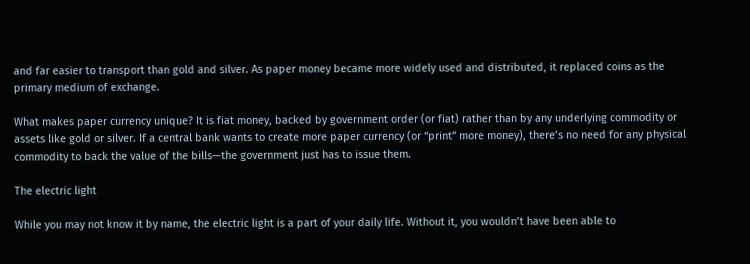and far easier to transport than gold and silver. As paper money became more widely used and distributed, it replaced coins as the primary medium of exchange.

What makes paper currency unique? It is fiat money, backed by government order (or fiat) rather than by any underlying commodity or assets like gold or silver. If a central bank wants to create more paper currency (or “print” more money), there’s no need for any physical commodity to back the value of the bills—the government just has to issue them.

The electric light

While you may not know it by name, the electric light is a part of your daily life. Without it, you wouldn’t have been able to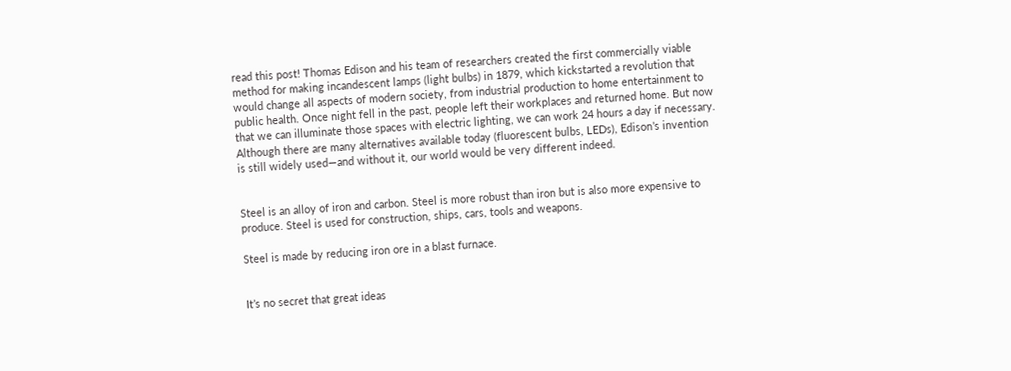read this post! Thomas Edison and his team of researchers created the first commercially viable method for making incandescent lamps (light bulbs) in 1879, which kickstarted a revolution that would change all aspects of modern society, from industrial production to home entertainment to public health. Once night fell in the past, people left their workplaces and returned home. But now that we can illuminate those spaces with electric lighting, we can work 24 hours a day if necessary. Although there are many alternatives available today (fluorescent bulbs, LEDs), Edison’s invention is still widely used—and without it, our world would be very different indeed.


Steel is an alloy of iron and carbon. Steel is more robust than iron but is also more expensive to produce. Steel is used for construction, ships, cars, tools and weapons.

Steel is made by reducing iron ore in a blast furnace.


It’s no secret that great ideas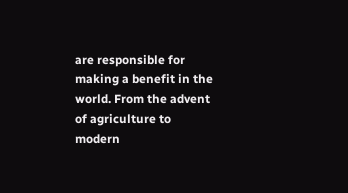are responsible for making a benefit in the world. From the advent of agriculture to modern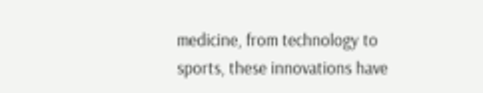medicine, from technology to sports, these innovations have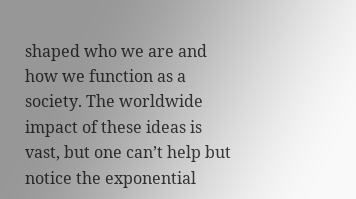shaped who we are and how we function as a society. The worldwide impact of these ideas is vast, but one can’t help but notice the exponential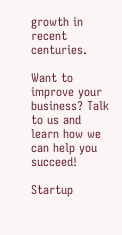growth in recent centuries.

Want to improve your business? Talk to us and learn how we can help you succeed!

Startup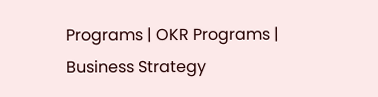Programs | OKR Programs | Business Strategy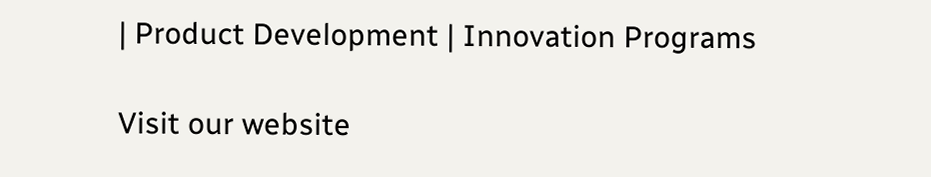| Product Development | Innovation Programs

Visit our website